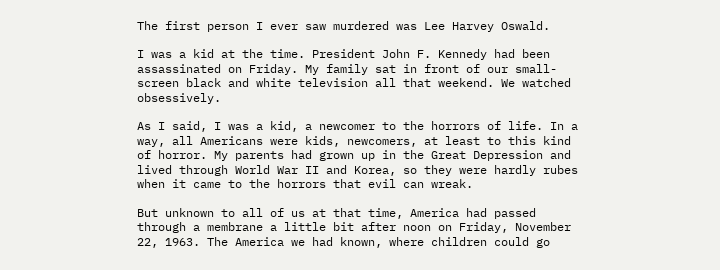The first person I ever saw murdered was Lee Harvey Oswald.

I was a kid at the time. President John F. Kennedy had been assassinated on Friday. My family sat in front of our small-screen black and white television all that weekend. We watched obsessively.

As I said, I was a kid, a newcomer to the horrors of life. In a way, all Americans were kids, newcomers, at least to this kind of horror. My parents had grown up in the Great Depression and lived through World War II and Korea, so they were hardly rubes when it came to the horrors that evil can wreak.

But unknown to all of us at that time, America had passed through a membrane a little bit after noon on Friday, November 22, 1963. The America we had known, where children could go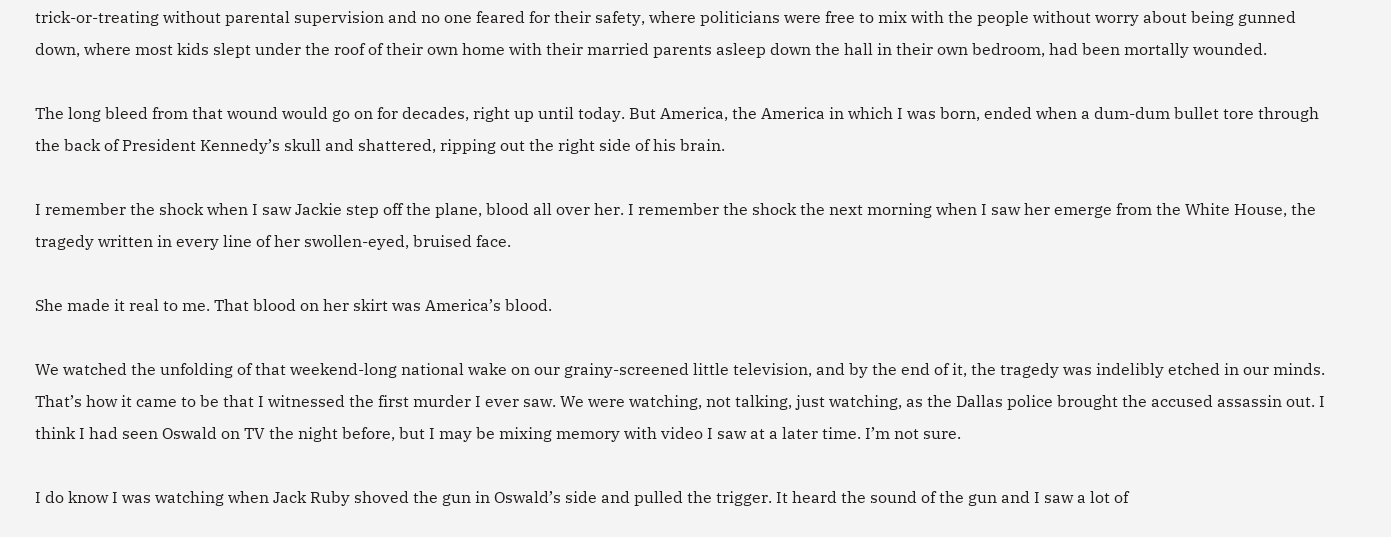trick-or-treating without parental supervision and no one feared for their safety, where politicians were free to mix with the people without worry about being gunned down, where most kids slept under the roof of their own home with their married parents asleep down the hall in their own bedroom, had been mortally wounded.

The long bleed from that wound would go on for decades, right up until today. But America, the America in which I was born, ended when a dum-dum bullet tore through the back of President Kennedy’s skull and shattered, ripping out the right side of his brain.

I remember the shock when I saw Jackie step off the plane, blood all over her. I remember the shock the next morning when I saw her emerge from the White House, the tragedy written in every line of her swollen-eyed, bruised face.

She made it real to me. That blood on her skirt was America’s blood.

We watched the unfolding of that weekend-long national wake on our grainy-screened little television, and by the end of it, the tragedy was indelibly etched in our minds. That’s how it came to be that I witnessed the first murder I ever saw. We were watching, not talking, just watching, as the Dallas police brought the accused assassin out. I think I had seen Oswald on TV the night before, but I may be mixing memory with video I saw at a later time. I’m not sure.

I do know I was watching when Jack Ruby shoved the gun in Oswald’s side and pulled the trigger. It heard the sound of the gun and I saw a lot of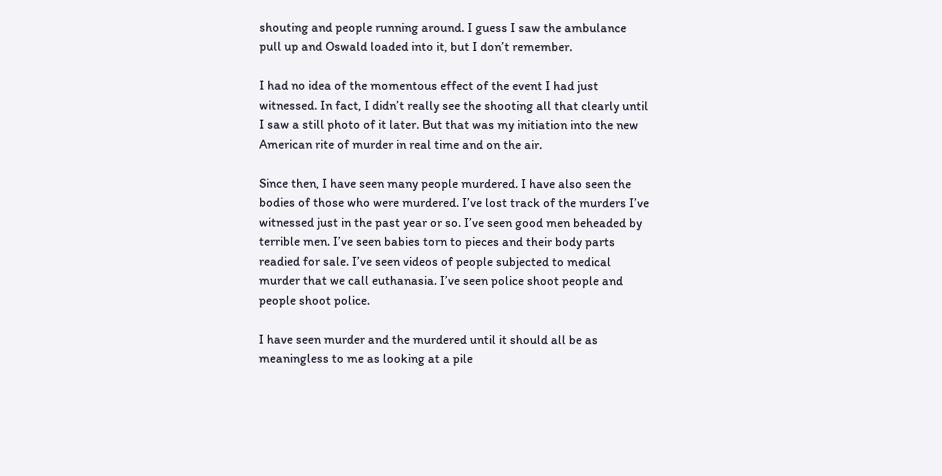shouting and people running around. I guess I saw the ambulance pull up and Oswald loaded into it, but I don’t remember.

I had no idea of the momentous effect of the event I had just witnessed. In fact, I didn’t really see the shooting all that clearly until I saw a still photo of it later. But that was my initiation into the new American rite of murder in real time and on the air.

Since then, I have seen many people murdered. I have also seen the bodies of those who were murdered. I’ve lost track of the murders I’ve witnessed just in the past year or so. I’ve seen good men beheaded by terrible men. I’ve seen babies torn to pieces and their body parts readied for sale. I’ve seen videos of people subjected to medical murder that we call euthanasia. I’ve seen police shoot people and people shoot police.

I have seen murder and the murdered until it should all be as meaningless to me as looking at a pile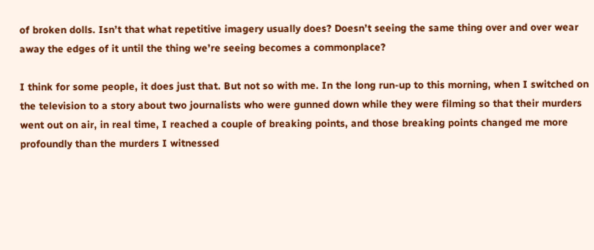of broken dolls. Isn’t that what repetitive imagery usually does? Doesn’t seeing the same thing over and over wear away the edges of it until the thing we’re seeing becomes a commonplace?

I think for some people, it does just that. But not so with me. In the long run-up to this morning, when I switched on the television to a story about two journalists who were gunned down while they were filming so that their murders went out on air, in real time, I reached a couple of breaking points, and those breaking points changed me more profoundly than the murders I witnessed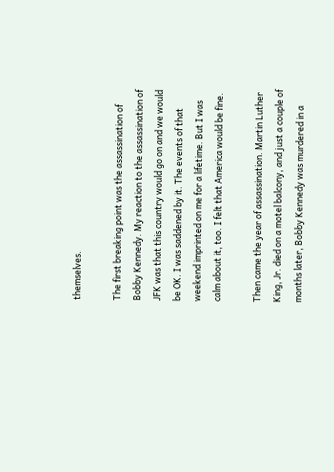themselves.

The first breaking point was the assassination of Bobby Kennedy. My reaction to the assassination of JFK was that this country would go on and we would be OK. I was saddened by it. The events of that weekend imprinted on me for a lifetime. But I was calm about it, too. I felt that America would be fine.

Then came the year of assassination. Martin Luther King, Jr. died on a motel balcony, and just a couple of months later, Bobby Kennedy was murdered in a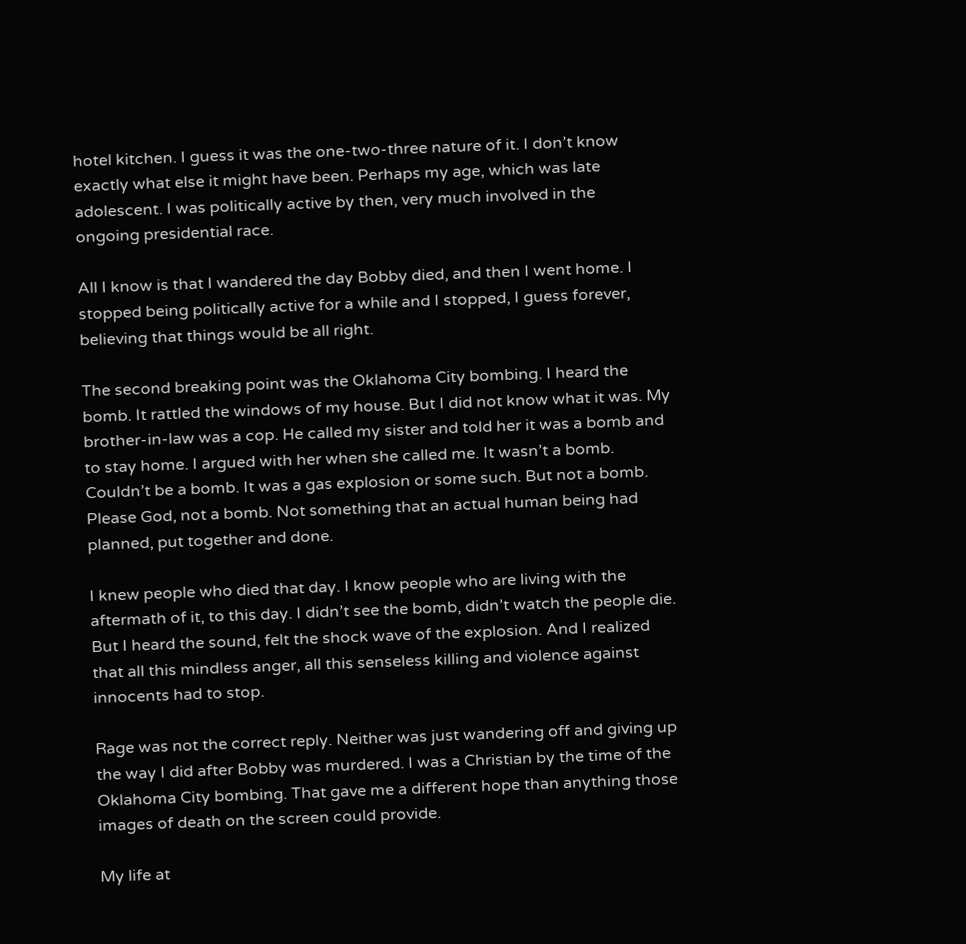hotel kitchen. I guess it was the one-two-three nature of it. I don’t know exactly what else it might have been. Perhaps my age, which was late adolescent. I was politically active by then, very much involved in the ongoing presidential race.

All I know is that I wandered the day Bobby died, and then I went home. I stopped being politically active for a while and I stopped, I guess forever, believing that things would be all right.

The second breaking point was the Oklahoma City bombing. I heard the bomb. It rattled the windows of my house. But I did not know what it was. My brother-in-law was a cop. He called my sister and told her it was a bomb and to stay home. I argued with her when she called me. It wasn’t a bomb. Couldn’t be a bomb. It was a gas explosion or some such. But not a bomb. Please God, not a bomb. Not something that an actual human being had planned, put together and done.

I knew people who died that day. I know people who are living with the aftermath of it, to this day. I didn’t see the bomb, didn’t watch the people die. But I heard the sound, felt the shock wave of the explosion. And I realized that all this mindless anger, all this senseless killing and violence against innocents had to stop.

Rage was not the correct reply. Neither was just wandering off and giving up the way I did after Bobby was murdered. I was a Christian by the time of the Oklahoma City bombing. That gave me a different hope than anything those images of death on the screen could provide.

My life at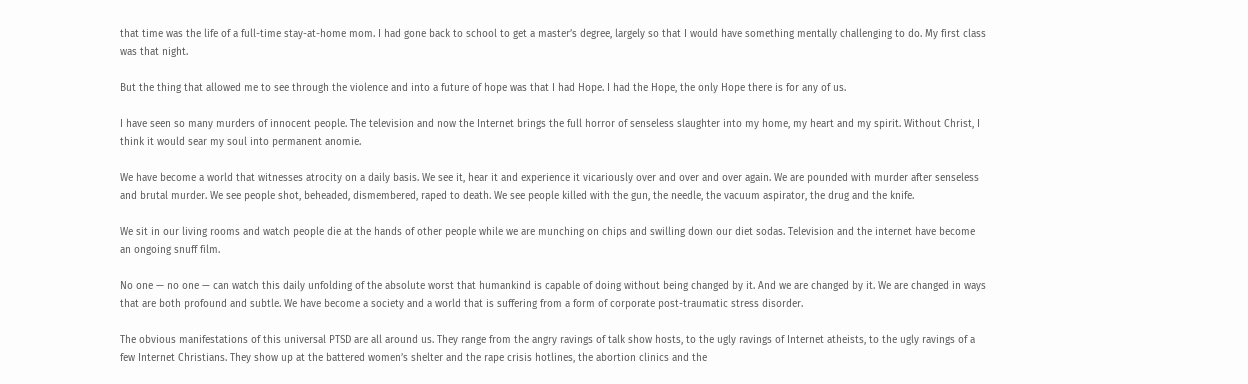that time was the life of a full-time stay-at-home mom. I had gone back to school to get a master’s degree, largely so that I would have something mentally challenging to do. My first class was that night.

But the thing that allowed me to see through the violence and into a future of hope was that I had Hope. I had the Hope, the only Hope there is for any of us.

I have seen so many murders of innocent people. The television and now the Internet brings the full horror of senseless slaughter into my home, my heart and my spirit. Without Christ, I think it would sear my soul into permanent anomie.

We have become a world that witnesses atrocity on a daily basis. We see it, hear it and experience it vicariously over and over and over again. We are pounded with murder after senseless and brutal murder. We see people shot, beheaded, dismembered, raped to death. We see people killed with the gun, the needle, the vacuum aspirator, the drug and the knife.

We sit in our living rooms and watch people die at the hands of other people while we are munching on chips and swilling down our diet sodas. Television and the internet have become an ongoing snuff film.

No one — no one — can watch this daily unfolding of the absolute worst that humankind is capable of doing without being changed by it. And we are changed by it. We are changed in ways that are both profound and subtle. We have become a society and a world that is suffering from a form of corporate post-traumatic stress disorder.

The obvious manifestations of this universal PTSD are all around us. They range from the angry ravings of talk show hosts, to the ugly ravings of Internet atheists, to the ugly ravings of a few Internet Christians. They show up at the battered women’s shelter and the rape crisis hotlines, the abortion clinics and the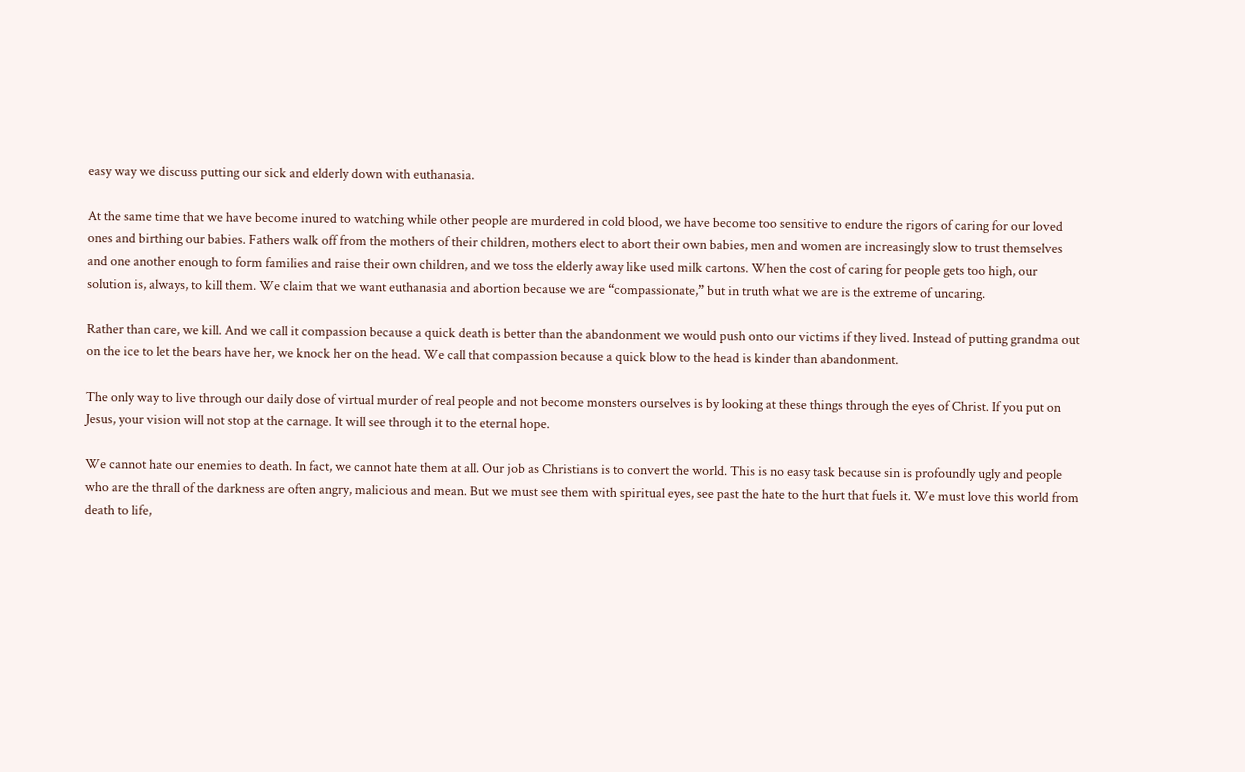easy way we discuss putting our sick and elderly down with euthanasia.

At the same time that we have become inured to watching while other people are murdered in cold blood, we have become too sensitive to endure the rigors of caring for our loved ones and birthing our babies. Fathers walk off from the mothers of their children, mothers elect to abort their own babies, men and women are increasingly slow to trust themselves and one another enough to form families and raise their own children, and we toss the elderly away like used milk cartons. When the cost of caring for people gets too high, our solution is, always, to kill them. We claim that we want euthanasia and abortion because we are “compassionate,” but in truth what we are is the extreme of uncaring.

Rather than care, we kill. And we call it compassion because a quick death is better than the abandonment we would push onto our victims if they lived. Instead of putting grandma out on the ice to let the bears have her, we knock her on the head. We call that compassion because a quick blow to the head is kinder than abandonment.

The only way to live through our daily dose of virtual murder of real people and not become monsters ourselves is by looking at these things through the eyes of Christ. If you put on Jesus, your vision will not stop at the carnage. It will see through it to the eternal hope.

We cannot hate our enemies to death. In fact, we cannot hate them at all. Our job as Christians is to convert the world. This is no easy task because sin is profoundly ugly and people who are the thrall of the darkness are often angry, malicious and mean. But we must see them with spiritual eyes, see past the hate to the hurt that fuels it. We must love this world from death to life,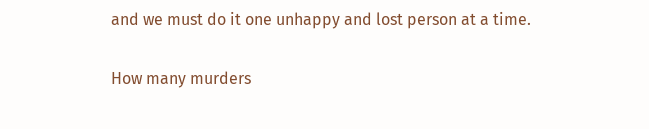and we must do it one unhappy and lost person at a time.

How many murders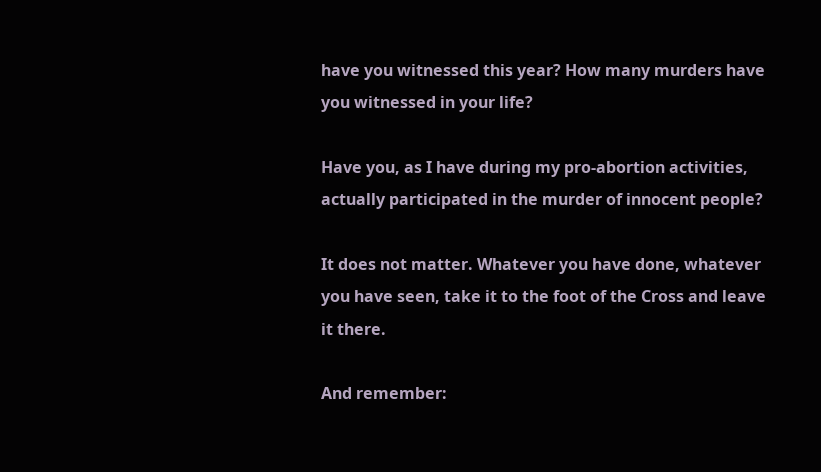have you witnessed this year? How many murders have you witnessed in your life?

Have you, as I have during my pro-abortion activities, actually participated in the murder of innocent people?

It does not matter. Whatever you have done, whatever you have seen, take it to the foot of the Cross and leave it there.

And remember: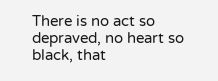There is no act so depraved, no heart so black, that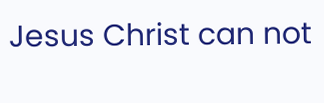Jesus Christ can not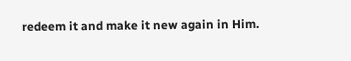redeem it and make it new again in Him.